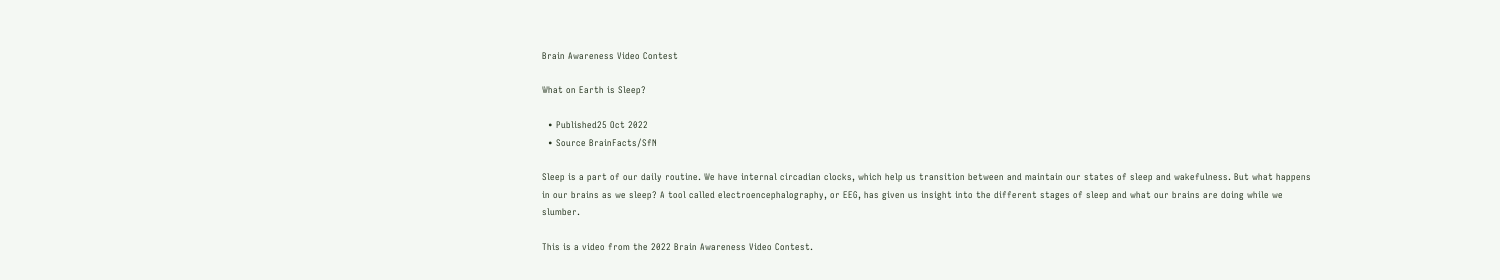Brain Awareness Video Contest

What on Earth is Sleep?

  • Published25 Oct 2022
  • Source BrainFacts/SfN

Sleep is a part of our daily routine. We have internal circadian clocks, which help us transition between and maintain our states of sleep and wakefulness. But what happens in our brains as we sleep? A tool called electroencephalography, or EEG, has given us insight into the different stages of sleep and what our brains are doing while we slumber.

This is a video from the 2022 Brain Awareness Video Contest.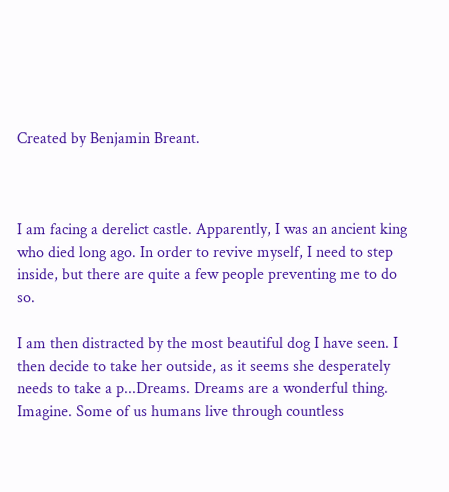Created by Benjamin Breant.



I am facing a derelict castle. Apparently, I was an ancient king who died long ago. In order to revive myself, I need to step inside, but there are quite a few people preventing me to do so.

I am then distracted by the most beautiful dog I have seen. I then decide to take her outside, as it seems she desperately needs to take a p...Dreams. Dreams are a wonderful thing. Imagine. Some of us humans live through countless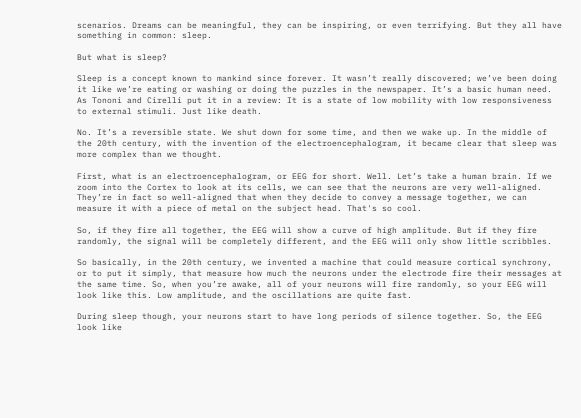scenarios. Dreams can be meaningful, they can be inspiring, or even terrifying. But they all have something in common: sleep.

But what is sleep?

Sleep is a concept known to mankind since forever. It wasn’t really discovered; we’ve been doing it like we’re eating or washing or doing the puzzles in the newspaper. It’s a basic human need. As Tononi and Cirelli put it in a review: It is a state of low mobility with low responsiveness to external stimuli. Just like death.

No. It’s a reversible state. We shut down for some time, and then we wake up. In the middle of the 20th century, with the invention of the electroencephalogram, it became clear that sleep was more complex than we thought.

First, what is an electroencephalogram, or EEG for short. Well. Let’s take a human brain. If we zoom into the Cortex to look at its cells, we can see that the neurons are very well-aligned. They’re in fact so well-aligned that when they decide to convey a message together, we can measure it with a piece of metal on the subject head. That's so cool.

So, if they fire all together, the EEG will show a curve of high amplitude. But if they fire randomly, the signal will be completely different, and the EEG will only show little scribbles.

So basically, in the 20th century, we invented a machine that could measure cortical synchrony, or to put it simply, that measure how much the neurons under the electrode fire their messages at the same time. So, when you’re awake, all of your neurons will fire randomly, so your EEG will look like this. Low amplitude, and the oscillations are quite fast.

During sleep though, your neurons start to have long periods of silence together. So, the EEG look like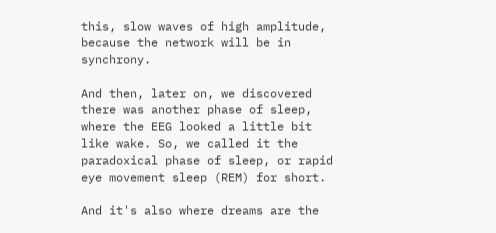this, slow waves of high amplitude, because the network will be in synchrony.

And then, later on, we discovered there was another phase of sleep, where the EEG looked a little bit like wake. So, we called it the paradoxical phase of sleep, or rapid eye movement sleep (REM) for short.

And it's also where dreams are the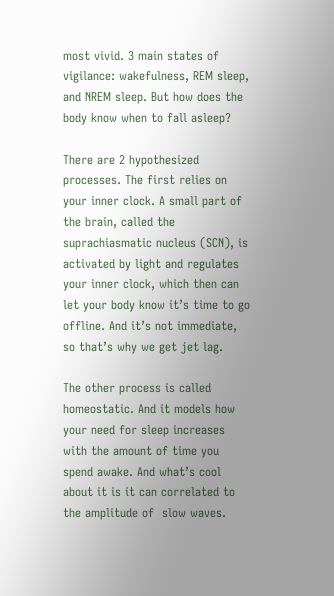most vivid. 3 main states of vigilance: wakefulness, REM sleep, and NREM sleep. But how does the body know when to fall asleep?

There are 2 hypothesized processes. The first relies on your inner clock. A small part of the brain, called the suprachiasmatic nucleus (SCN), is activated by light and regulates your inner clock, which then can let your body know it’s time to go offline. And it’s not immediate, so that’s why we get jet lag.

The other process is called homeostatic. And it models how your need for sleep increases with the amount of time you spend awake. And what’s cool about it is it can correlated to the amplitude of  slow waves.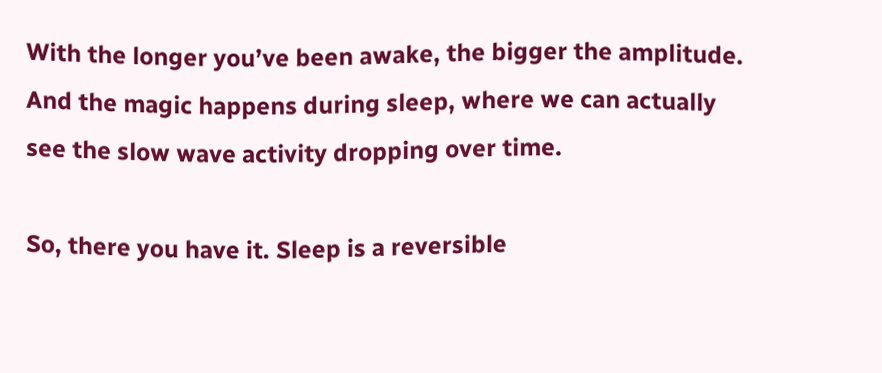With the longer you’ve been awake, the bigger the amplitude. And the magic happens during sleep, where we can actually see the slow wave activity dropping over time.

So, there you have it. Sleep is a reversible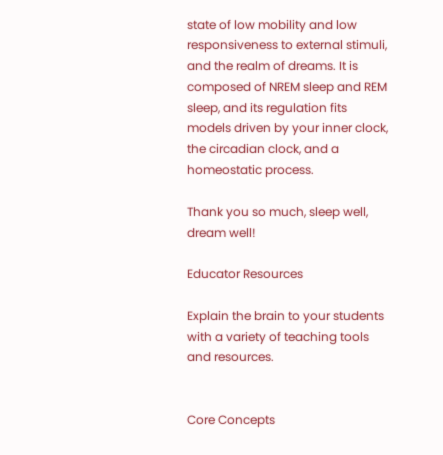state of low mobility and low responsiveness to external stimuli, and the realm of dreams. It is composed of NREM sleep and REM sleep, and its regulation fits models driven by your inner clock, the circadian clock, and a homeostatic process.

Thank you so much, sleep well, dream well!

Educator Resources

Explain the brain to your students with a variety of teaching tools and resources.


Core Concepts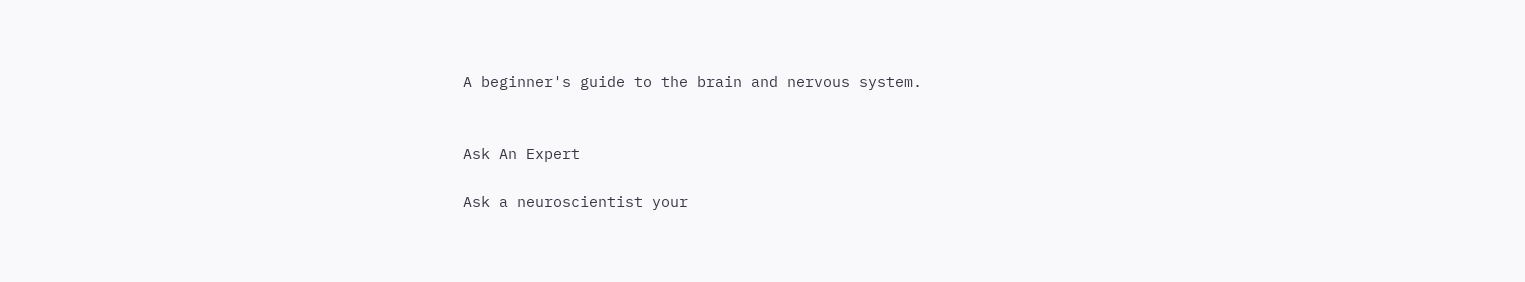A beginner's guide to the brain and nervous system.


Ask An Expert

Ask a neuroscientist your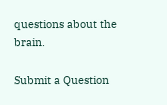questions about the brain.

Submit a Question